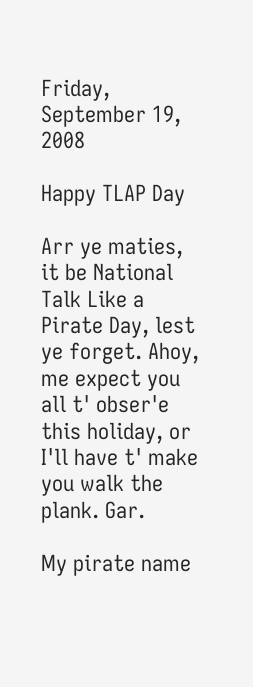Friday, September 19, 2008

Happy TLAP Day

Arr ye maties, it be National Talk Like a Pirate Day, lest ye forget. Ahoy, me expect you all t' obser'e this holiday, or I'll have t' make you walk the plank. Gar.

My pirate name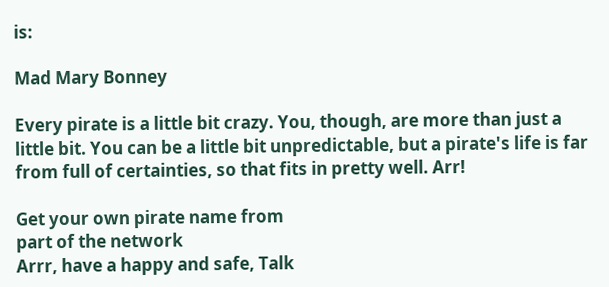is:

Mad Mary Bonney

Every pirate is a little bit crazy. You, though, are more than just a little bit. You can be a little bit unpredictable, but a pirate's life is far from full of certainties, so that fits in pretty well. Arr!

Get your own pirate name from
part of the network
Arrr, have a happy and safe, Talk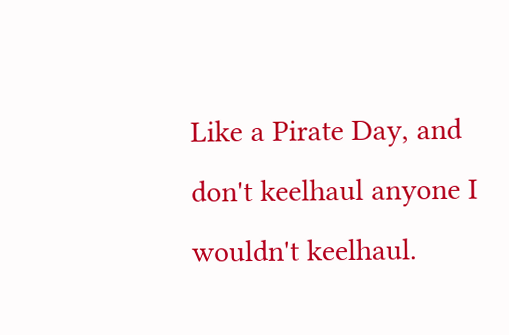Like a Pirate Day, and don't keelhaul anyone I wouldn't keelhaul.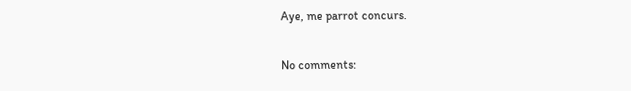Aye, me parrot concurs.

No comments: